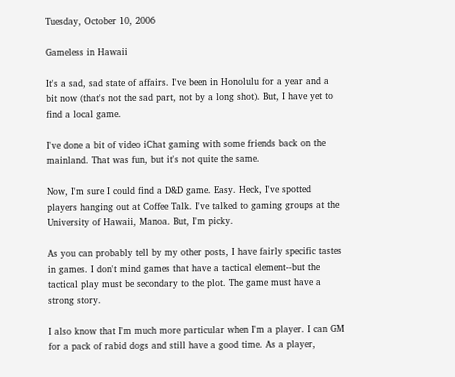Tuesday, October 10, 2006

Gameless in Hawaii

It's a sad, sad state of affairs. I've been in Honolulu for a year and a bit now (that's not the sad part, not by a long shot). But, I have yet to find a local game.

I've done a bit of video iChat gaming with some friends back on the mainland. That was fun, but it's not quite the same.

Now, I'm sure I could find a D&D game. Easy. Heck, I've spotted players hanging out at Coffee Talk. I've talked to gaming groups at the University of Hawaii, Manoa. But, I'm picky.

As you can probably tell by my other posts, I have fairly specific tastes in games. I don't mind games that have a tactical element--but the tactical play must be secondary to the plot. The game must have a strong story.

I also know that I'm much more particular when I'm a player. I can GM for a pack of rabid dogs and still have a good time. As a player,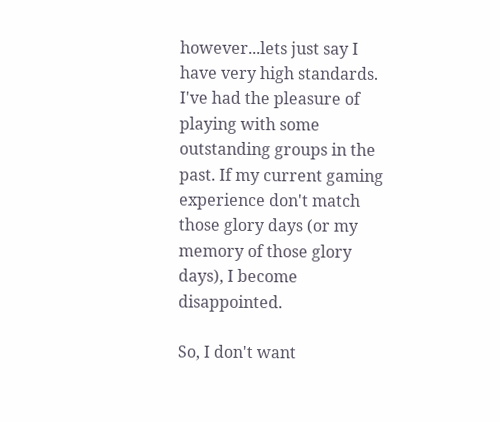however...lets just say I have very high standards. I've had the pleasure of playing with some outstanding groups in the past. If my current gaming experience don't match those glory days (or my memory of those glory days), I become disappointed.

So, I don't want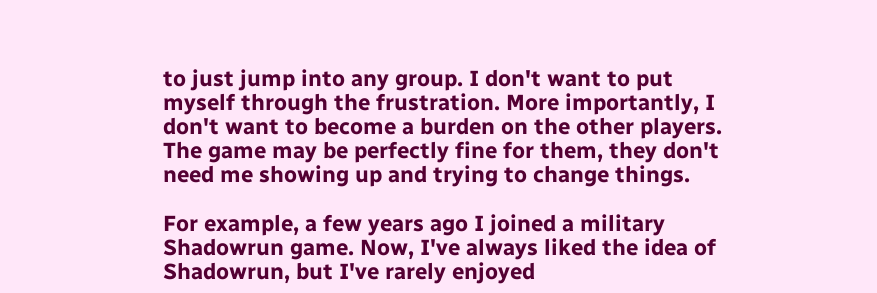to just jump into any group. I don't want to put myself through the frustration. More importantly, I don't want to become a burden on the other players. The game may be perfectly fine for them, they don't need me showing up and trying to change things.

For example, a few years ago I joined a military Shadowrun game. Now, I've always liked the idea of Shadowrun, but I've rarely enjoyed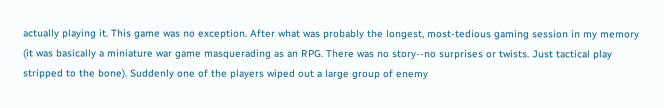actually playing it. This game was no exception. After what was probably the longest, most-tedious gaming session in my memory (it was basically a miniature war game masquerading as an RPG. There was no story--no surprises or twists. Just tactical play stripped to the bone). Suddenly one of the players wiped out a large group of enemy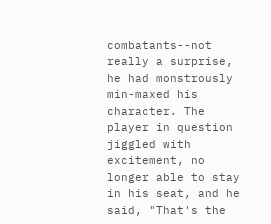combatants--not really a surprise, he had monstrously min-maxed his character. The player in question jiggled with excitement, no longer able to stay in his seat, and he said, "That's the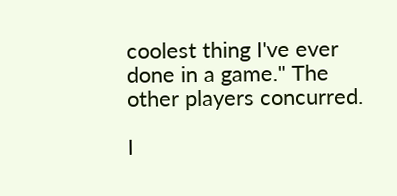coolest thing I've ever done in a game." The other players concurred.

I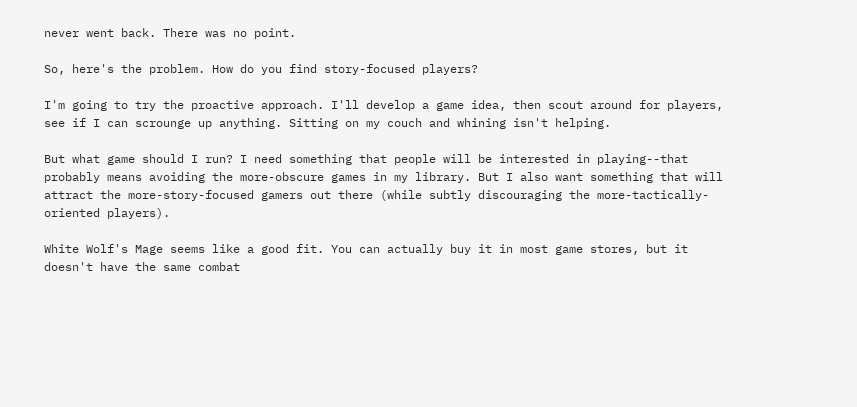never went back. There was no point.

So, here's the problem. How do you find story-focused players?

I'm going to try the proactive approach. I'll develop a game idea, then scout around for players, see if I can scrounge up anything. Sitting on my couch and whining isn't helping.

But what game should I run? I need something that people will be interested in playing--that probably means avoiding the more-obscure games in my library. But I also want something that will attract the more-story-focused gamers out there (while subtly discouraging the more-tactically-oriented players).

White Wolf's Mage seems like a good fit. You can actually buy it in most game stores, but it doesn't have the same combat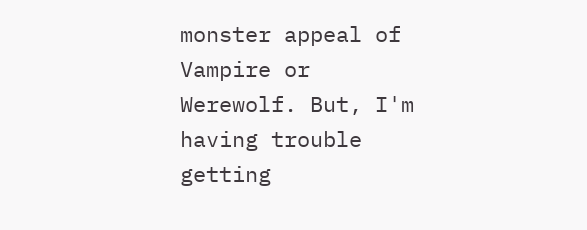monster appeal of Vampire or Werewolf. But, I'm having trouble getting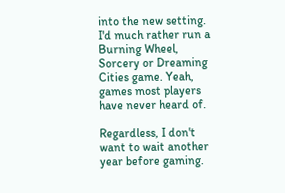into the new setting. I'd much rather run a Burning Wheel, Sorcery or Dreaming Cities game. Yeah, games most players have never heard of.

Regardless, I don't want to wait another year before gaming.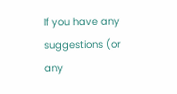If you have any suggestions (or any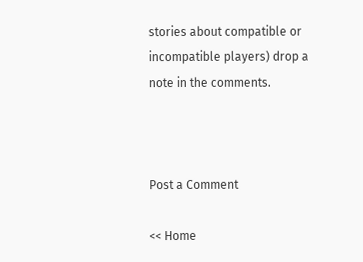stories about compatible or incompatible players) drop a note in the comments.



Post a Comment

<< Home